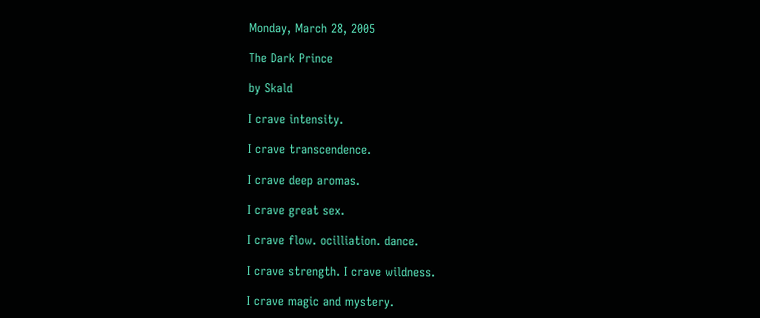Monday, March 28, 2005

The Dark Prince

by Skald

I crave intensity.

I crave transcendence.

I crave deep aromas.

I crave great sex.

I crave flow. ocilliation. dance.

I crave strength. I crave wildness.

I crave magic and mystery.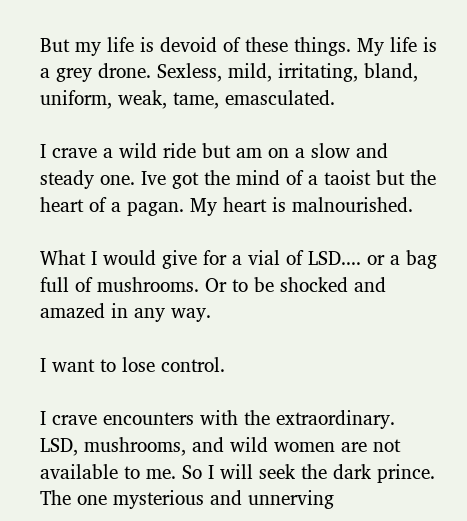But my life is devoid of these things. My life is a grey drone. Sexless, mild, irritating, bland, uniform, weak, tame, emasculated.

I crave a wild ride but am on a slow and steady one. Ive got the mind of a taoist but the heart of a pagan. My heart is malnourished.

What I would give for a vial of LSD.... or a bag full of mushrooms. Or to be shocked and amazed in any way.

I want to lose control.

I crave encounters with the extraordinary. LSD, mushrooms, and wild women are not available to me. So I will seek the dark prince. The one mysterious and unnerving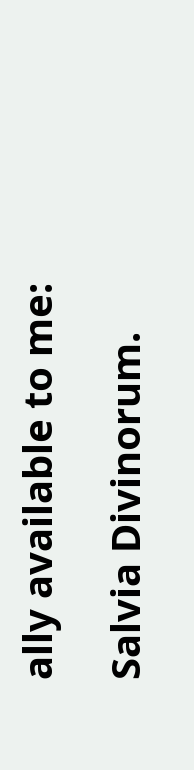ally available to me:

Salvia Divinorum.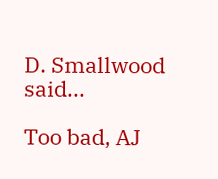D. Smallwood said...

Too bad, AJ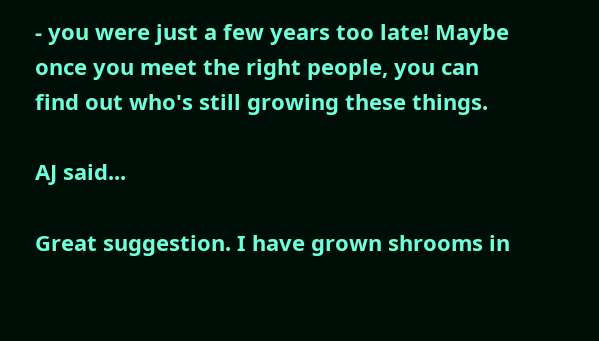- you were just a few years too late! Maybe once you meet the right people, you can find out who's still growing these things.

AJ said...

Great suggestion. I have grown shrooms in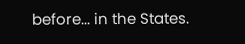before... in the States.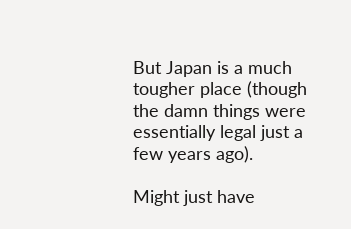But Japan is a much tougher place (though the damn things were essentially legal just a few years ago).

Might just have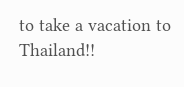to take a vacation to Thailand!!